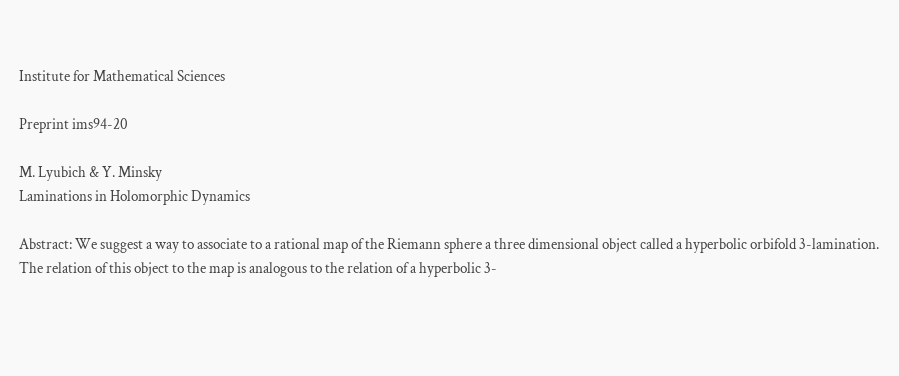Institute for Mathematical Sciences

Preprint ims94-20

M. Lyubich & Y. Minsky
Laminations in Holomorphic Dynamics

Abstract: We suggest a way to associate to a rational map of the Riemann sphere a three dimensional object called a hyperbolic orbifold 3-lamination. The relation of this object to the map is analogous to the relation of a hyperbolic 3-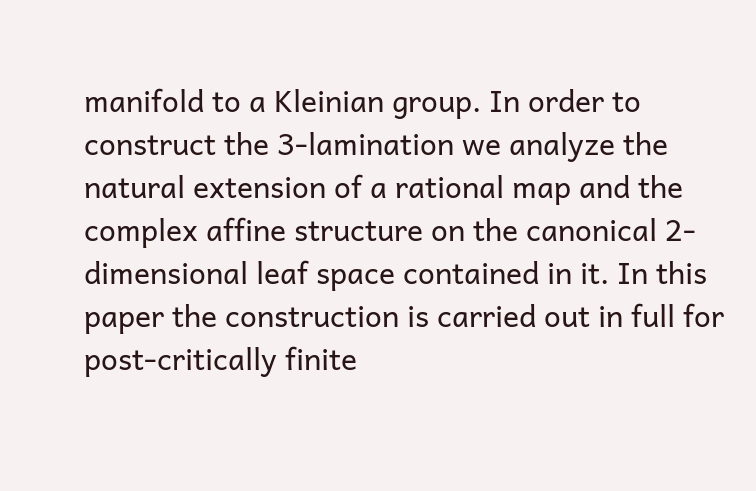manifold to a Kleinian group. In order to construct the 3-lamination we analyze the natural extension of a rational map and the complex affine structure on the canonical 2-dimensional leaf space contained in it. In this paper the construction is carried out in full for post-critically finite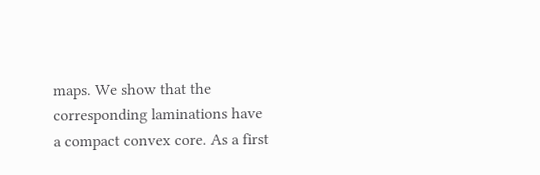maps. We show that the corresponding laminations have a compact convex core. As a first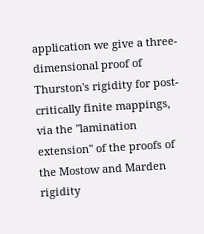application we give a three-dimensional proof of Thurston's rigidity for post-critically finite mappings, via the "lamination extension" of the proofs of the Mostow and Marden rigidity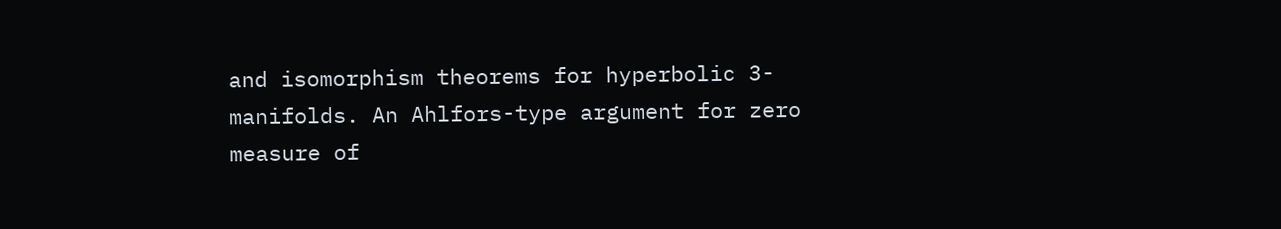and isomorphism theorems for hyperbolic 3-manifolds. An Ahlfors-type argument for zero measure of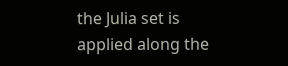the Julia set is applied along the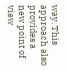way. This approach also provides a new point of view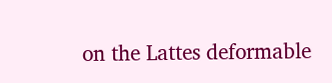on the Lattes deformable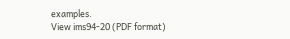examples.
View ims94-20 (PDF format)